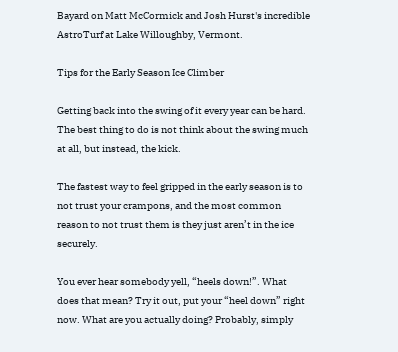Bayard on Matt McCormick and Josh Hurst's incredible AstroTurf at Lake Willoughby, Vermont.

Tips for the Early Season Ice Climber

Getting back into the swing of it every year can be hard. The best thing to do is not think about the swing much at all, but instead, the kick.

The fastest way to feel gripped in the early season is to not trust your crampons, and the most common reason to not trust them is they just aren’t in the ice securely.

You ever hear somebody yell, “heels down!”. What does that mean? Try it out, put your “heel down” right now. What are you actually doing? Probably, simply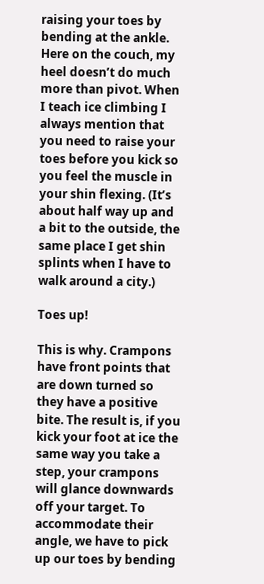raising your toes by bending at the ankle. Here on the couch, my heel doesn’t do much more than pivot. When I teach ice climbing I always mention that you need to raise your toes before you kick so you feel the muscle in your shin flexing. (It’s about half way up and a bit to the outside, the same place I get shin splints when I have to walk around a city.)

Toes up!

This is why. Crampons have front points that are down turned so they have a positive bite. The result is, if you kick your foot at ice the same way you take a step, your crampons will glance downwards off your target. To accommodate their angle, we have to pick up our toes by bending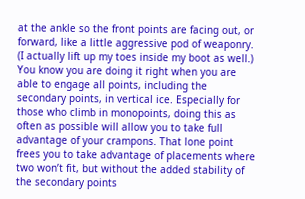at the ankle so the front points are facing out, or forward, like a little aggressive pod of weaponry. (I actually lift up my toes inside my boot as well.) You know you are doing it right when you are able to engage all points, including the secondary points, in vertical ice. Especially for those who climb in monopoints, doing this as often as possible will allow you to take full advantage of your crampons. That lone point frees you to take advantage of placements where two won’t fit, but without the added stability of the secondary points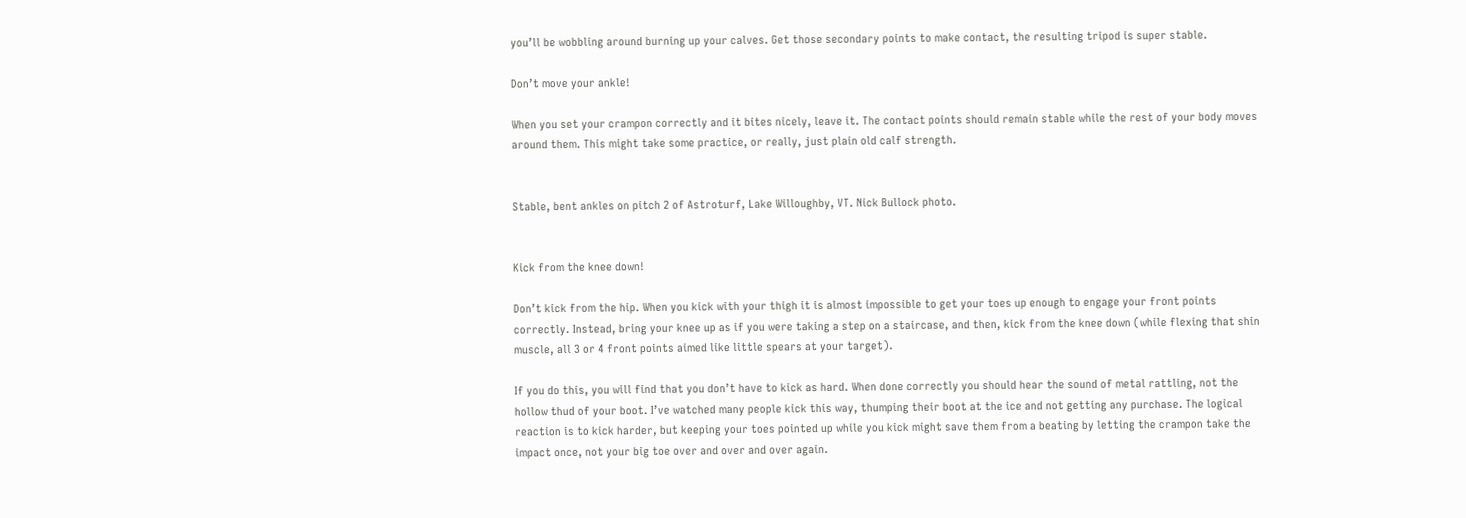you’ll be wobbling around burning up your calves. Get those secondary points to make contact, the resulting tripod is super stable.

Don’t move your ankle!

When you set your crampon correctly and it bites nicely, leave it. The contact points should remain stable while the rest of your body moves around them. This might take some practice, or really, just plain old calf strength.


Stable, bent ankles on pitch 2 of Astroturf, Lake Willoughby, VT. Nick Bullock photo.


Kick from the knee down!

Don’t kick from the hip. When you kick with your thigh it is almost impossible to get your toes up enough to engage your front points correctly. Instead, bring your knee up as if you were taking a step on a staircase, and then, kick from the knee down (while flexing that shin muscle, all 3 or 4 front points aimed like little spears at your target).

If you do this, you will find that you don’t have to kick as hard. When done correctly you should hear the sound of metal rattling, not the hollow thud of your boot. I’ve watched many people kick this way, thumping their boot at the ice and not getting any purchase. The logical reaction is to kick harder, but keeping your toes pointed up while you kick might save them from a beating by letting the crampon take the impact once, not your big toe over and over and over again.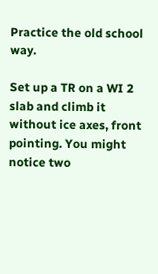Practice the old school way.

Set up a TR on a WI 2 slab and climb it without ice axes, front pointing. You might notice two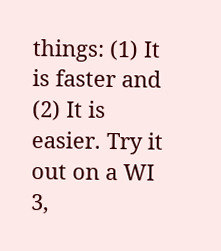things: (1) It is faster and (2) It is easier. Try it out on a WI 3,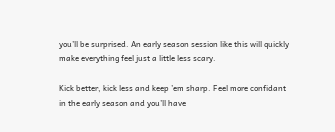you’ll be surprised. An early season session like this will quickly make everything feel just a little less scary.

Kick better, kick less and keep ’em sharp. Feel more confidant in the early season and you’ll have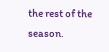the rest of the season.